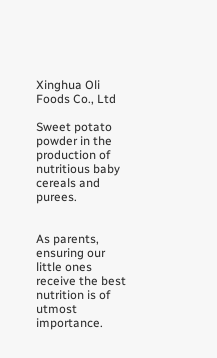Xinghua Oli Foods Co., Ltd

Sweet potato powder in the production of nutritious baby cereals and purees.


As parents, ensuring our little ones receive the best nutrition is of utmost importance.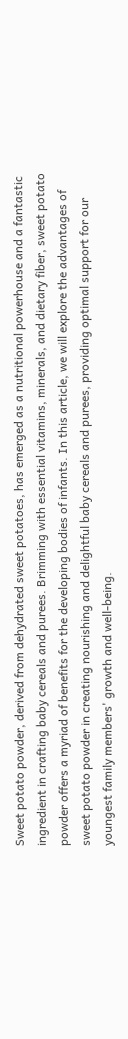Sweet potato powder, derived from dehydrated sweet potatoes, has emerged as a nutritional powerhouse and a fantastic ingredient in crafting baby cereals and purees. Brimming with essential vitamins, minerals, and dietary fiber, sweet potato powder offers a myriad of benefits for the developing bodies of infants. In this article, we will explore the advantages of sweet potato powder in creating nourishing and delightful baby cereals and purees, providing optimal support for our youngest family members' growth and well-being.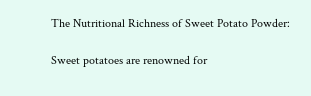The Nutritional Richness of Sweet Potato Powder:

Sweet potatoes are renowned for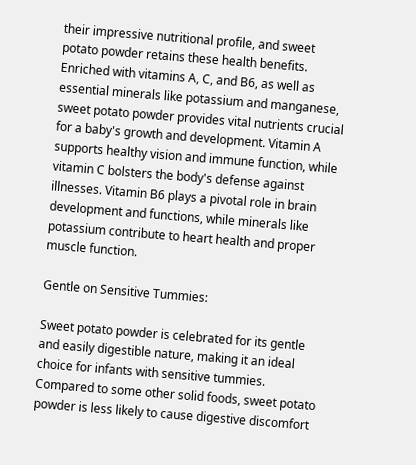their impressive nutritional profile, and sweet potato powder retains these health benefits. Enriched with vitamins A, C, and B6, as well as essential minerals like potassium and manganese, sweet potato powder provides vital nutrients crucial for a baby's growth and development. Vitamin A supports healthy vision and immune function, while vitamin C bolsters the body's defense against illnesses. Vitamin B6 plays a pivotal role in brain development and functions, while minerals like potassium contribute to heart health and proper muscle function.

Gentle on Sensitive Tummies:

Sweet potato powder is celebrated for its gentle and easily digestible nature, making it an ideal choice for infants with sensitive tummies. Compared to some other solid foods, sweet potato powder is less likely to cause digestive discomfort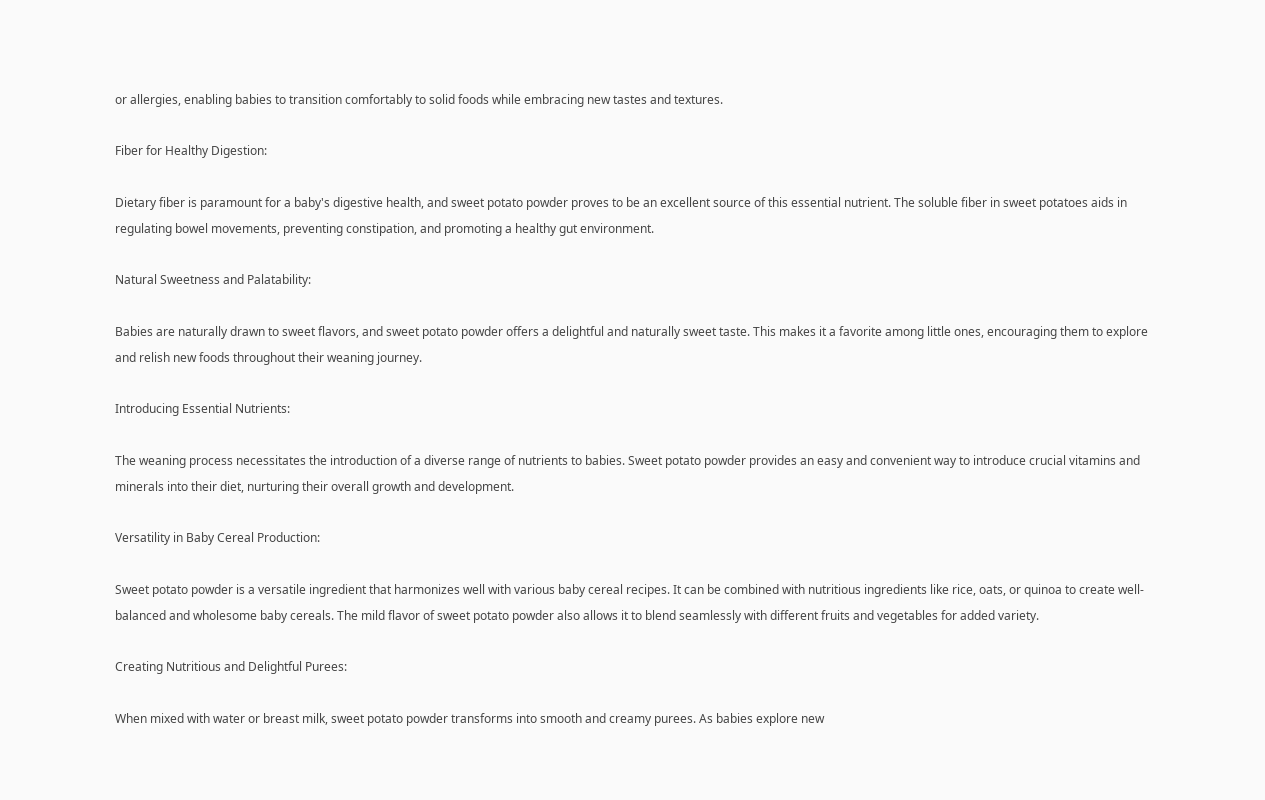or allergies, enabling babies to transition comfortably to solid foods while embracing new tastes and textures.

Fiber for Healthy Digestion:

Dietary fiber is paramount for a baby's digestive health, and sweet potato powder proves to be an excellent source of this essential nutrient. The soluble fiber in sweet potatoes aids in regulating bowel movements, preventing constipation, and promoting a healthy gut environment.

Natural Sweetness and Palatability:

Babies are naturally drawn to sweet flavors, and sweet potato powder offers a delightful and naturally sweet taste. This makes it a favorite among little ones, encouraging them to explore and relish new foods throughout their weaning journey.

Introducing Essential Nutrients:

The weaning process necessitates the introduction of a diverse range of nutrients to babies. Sweet potato powder provides an easy and convenient way to introduce crucial vitamins and minerals into their diet, nurturing their overall growth and development.

Versatility in Baby Cereal Production:

Sweet potato powder is a versatile ingredient that harmonizes well with various baby cereal recipes. It can be combined with nutritious ingredients like rice, oats, or quinoa to create well-balanced and wholesome baby cereals. The mild flavor of sweet potato powder also allows it to blend seamlessly with different fruits and vegetables for added variety.

Creating Nutritious and Delightful Purees:

When mixed with water or breast milk, sweet potato powder transforms into smooth and creamy purees. As babies explore new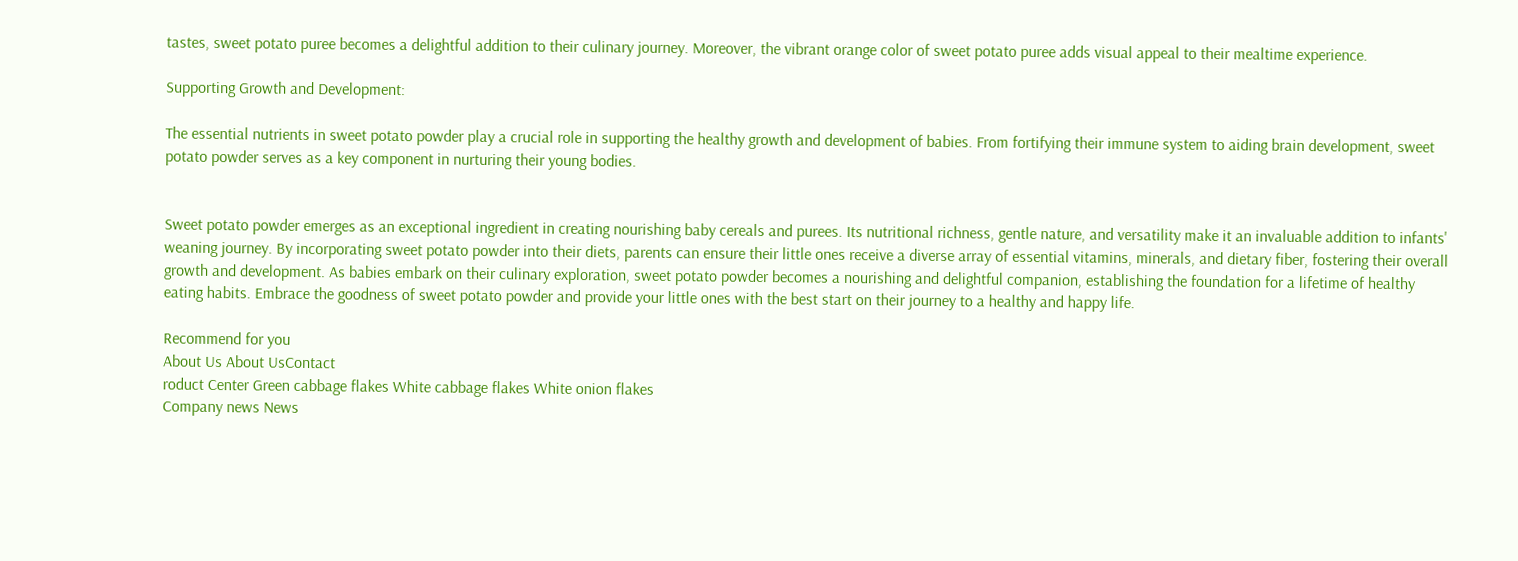tastes, sweet potato puree becomes a delightful addition to their culinary journey. Moreover, the vibrant orange color of sweet potato puree adds visual appeal to their mealtime experience.

Supporting Growth and Development:

The essential nutrients in sweet potato powder play a crucial role in supporting the healthy growth and development of babies. From fortifying their immune system to aiding brain development, sweet potato powder serves as a key component in nurturing their young bodies.


Sweet potato powder emerges as an exceptional ingredient in creating nourishing baby cereals and purees. Its nutritional richness, gentle nature, and versatility make it an invaluable addition to infants' weaning journey. By incorporating sweet potato powder into their diets, parents can ensure their little ones receive a diverse array of essential vitamins, minerals, and dietary fiber, fostering their overall growth and development. As babies embark on their culinary exploration, sweet potato powder becomes a nourishing and delightful companion, establishing the foundation for a lifetime of healthy eating habits. Embrace the goodness of sweet potato powder and provide your little ones with the best start on their journey to a healthy and happy life.

Recommend for you
About Us About UsContact
roduct Center Green cabbage flakes White cabbage flakes White onion flakes
Company news News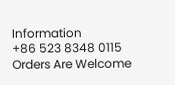Information
+86 523 8348 0115 Orders Are Welcome